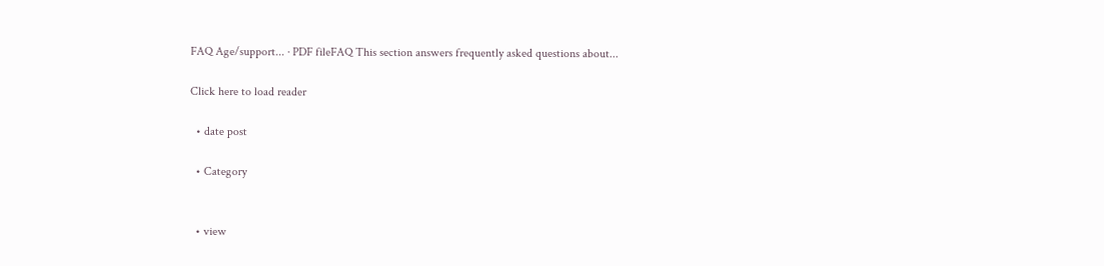FAQ Age/support... · PDF fileFAQ This section answers frequently asked questions about...

Click here to load reader

  • date post

  • Category


  • view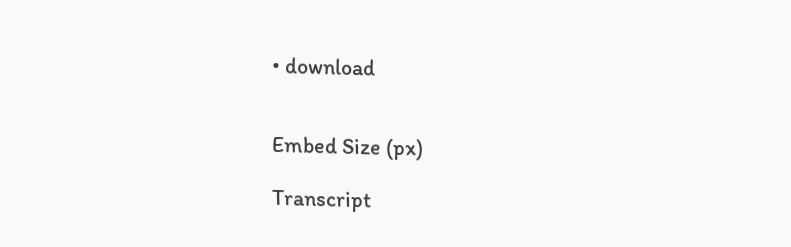• download


Embed Size (px)

Transcript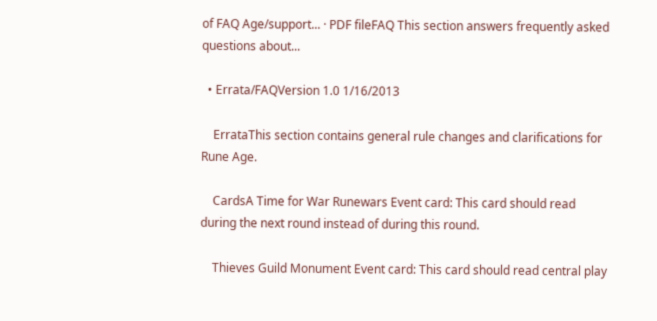of FAQ Age/support... · PDF fileFAQ This section answers frequently asked questions about...

  • Errata/FAQVersion 1.0 1/16/2013

    ErrataThis section contains general rule changes and clarifications for Rune Age.

    CardsA Time for War Runewars Event card: This card should read during the next round instead of during this round.

    Thieves Guild Monument Event card: This card should read central play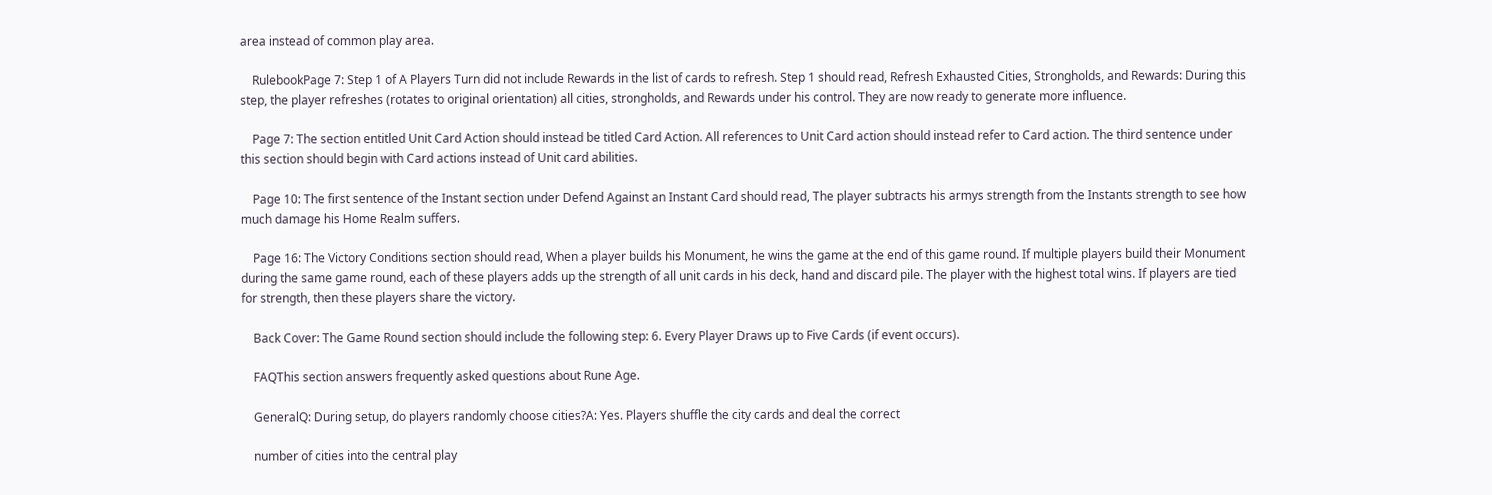area instead of common play area.

    RulebookPage 7: Step 1 of A Players Turn did not include Rewards in the list of cards to refresh. Step 1 should read, Refresh Exhausted Cities, Strongholds, and Rewards: During this step, the player refreshes (rotates to original orientation) all cities, strongholds, and Rewards under his control. They are now ready to generate more influence.

    Page 7: The section entitled Unit Card Action should instead be titled Card Action. All references to Unit Card action should instead refer to Card action. The third sentence under this section should begin with Card actions instead of Unit card abilities.

    Page 10: The first sentence of the Instant section under Defend Against an Instant Card should read, The player subtracts his armys strength from the Instants strength to see how much damage his Home Realm suffers.

    Page 16: The Victory Conditions section should read, When a player builds his Monument, he wins the game at the end of this game round. If multiple players build their Monument during the same game round, each of these players adds up the strength of all unit cards in his deck, hand and discard pile. The player with the highest total wins. If players are tied for strength, then these players share the victory.

    Back Cover: The Game Round section should include the following step: 6. Every Player Draws up to Five Cards (if event occurs).

    FAQThis section answers frequently asked questions about Rune Age.

    GeneralQ: During setup, do players randomly choose cities?A: Yes. Players shuffle the city cards and deal the correct

    number of cities into the central play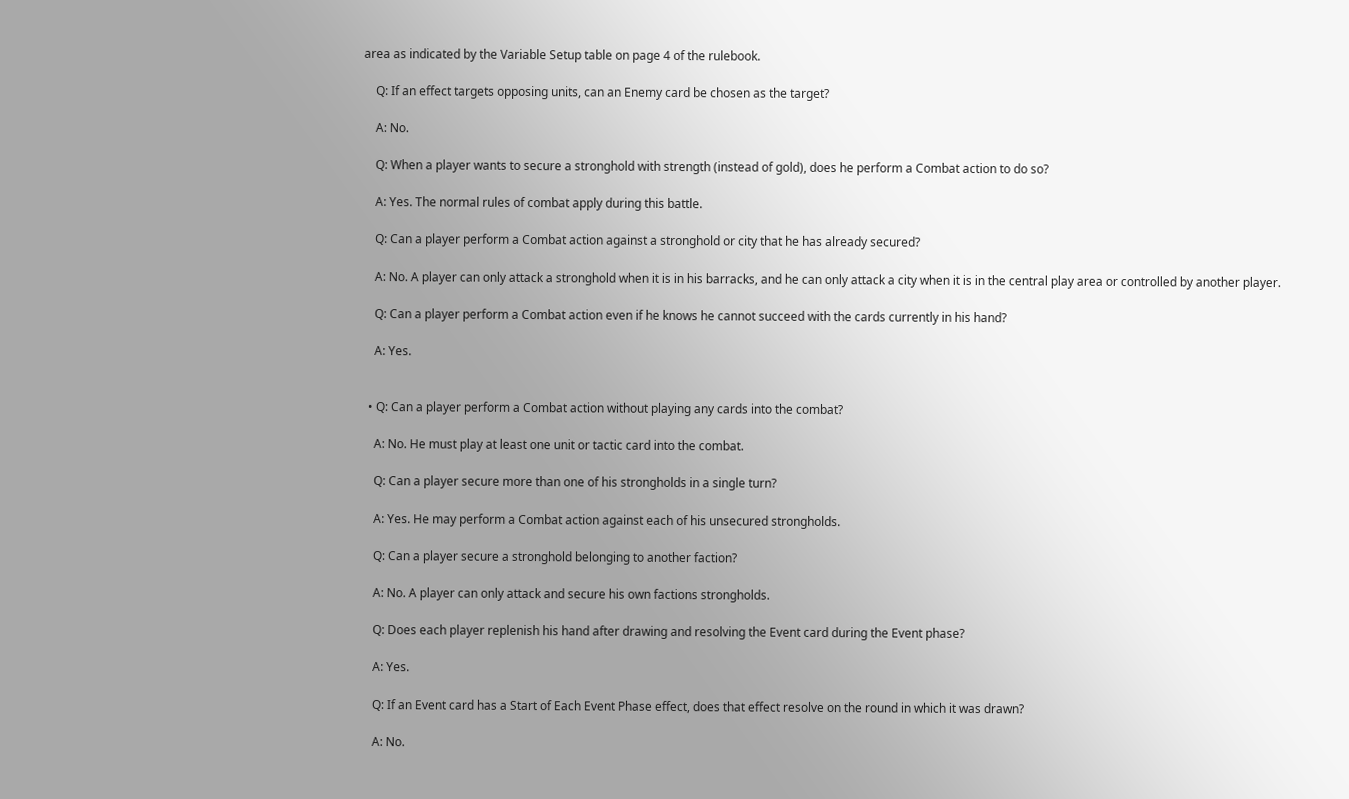area as indicated by the Variable Setup table on page 4 of the rulebook.

    Q: If an effect targets opposing units, can an Enemy card be chosen as the target?

    A: No.

    Q: When a player wants to secure a stronghold with strength (instead of gold), does he perform a Combat action to do so?

    A: Yes. The normal rules of combat apply during this battle.

    Q: Can a player perform a Combat action against a stronghold or city that he has already secured?

    A: No. A player can only attack a stronghold when it is in his barracks, and he can only attack a city when it is in the central play area or controlled by another player.

    Q: Can a player perform a Combat action even if he knows he cannot succeed with the cards currently in his hand?

    A: Yes.


  • Q: Can a player perform a Combat action without playing any cards into the combat?

    A: No. He must play at least one unit or tactic card into the combat.

    Q: Can a player secure more than one of his strongholds in a single turn?

    A: Yes. He may perform a Combat action against each of his unsecured strongholds.

    Q: Can a player secure a stronghold belonging to another faction?

    A: No. A player can only attack and secure his own factions strongholds.

    Q: Does each player replenish his hand after drawing and resolving the Event card during the Event phase?

    A: Yes.

    Q: If an Event card has a Start of Each Event Phase effect, does that effect resolve on the round in which it was drawn?

    A: No.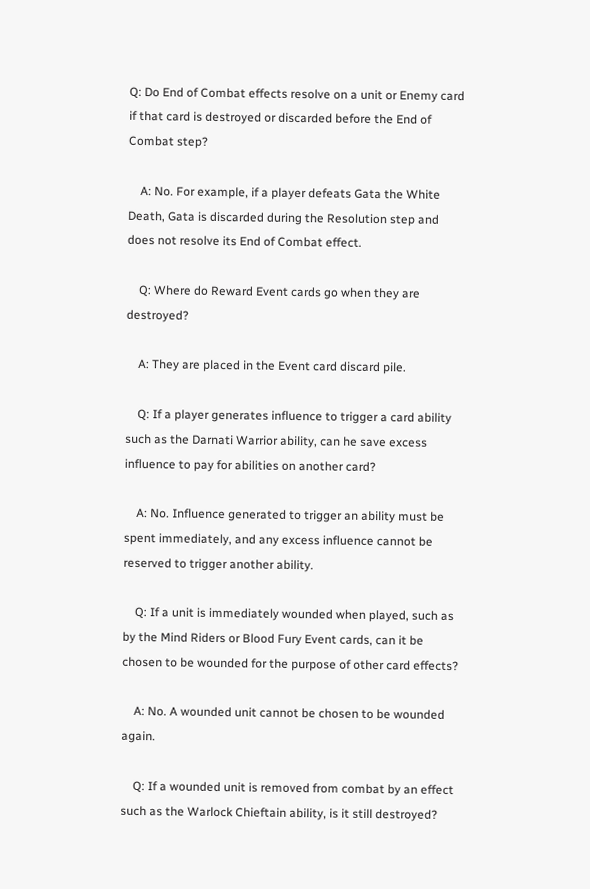Q: Do End of Combat effects resolve on a unit or Enemy card if that card is destroyed or discarded before the End of Combat step?

    A: No. For example, if a player defeats Gata the White Death, Gata is discarded during the Resolution step and does not resolve its End of Combat effect.

    Q: Where do Reward Event cards go when they are destroyed?

    A: They are placed in the Event card discard pile.

    Q: If a player generates influence to trigger a card ability such as the Darnati Warrior ability, can he save excess influence to pay for abilities on another card?

    A: No. Influence generated to trigger an ability must be spent immediately, and any excess influence cannot be reserved to trigger another ability.

    Q: If a unit is immediately wounded when played, such as by the Mind Riders or Blood Fury Event cards, can it be chosen to be wounded for the purpose of other card effects?

    A: No. A wounded unit cannot be chosen to be wounded again.

    Q: If a wounded unit is removed from combat by an effect such as the Warlock Chieftain ability, is it still destroyed?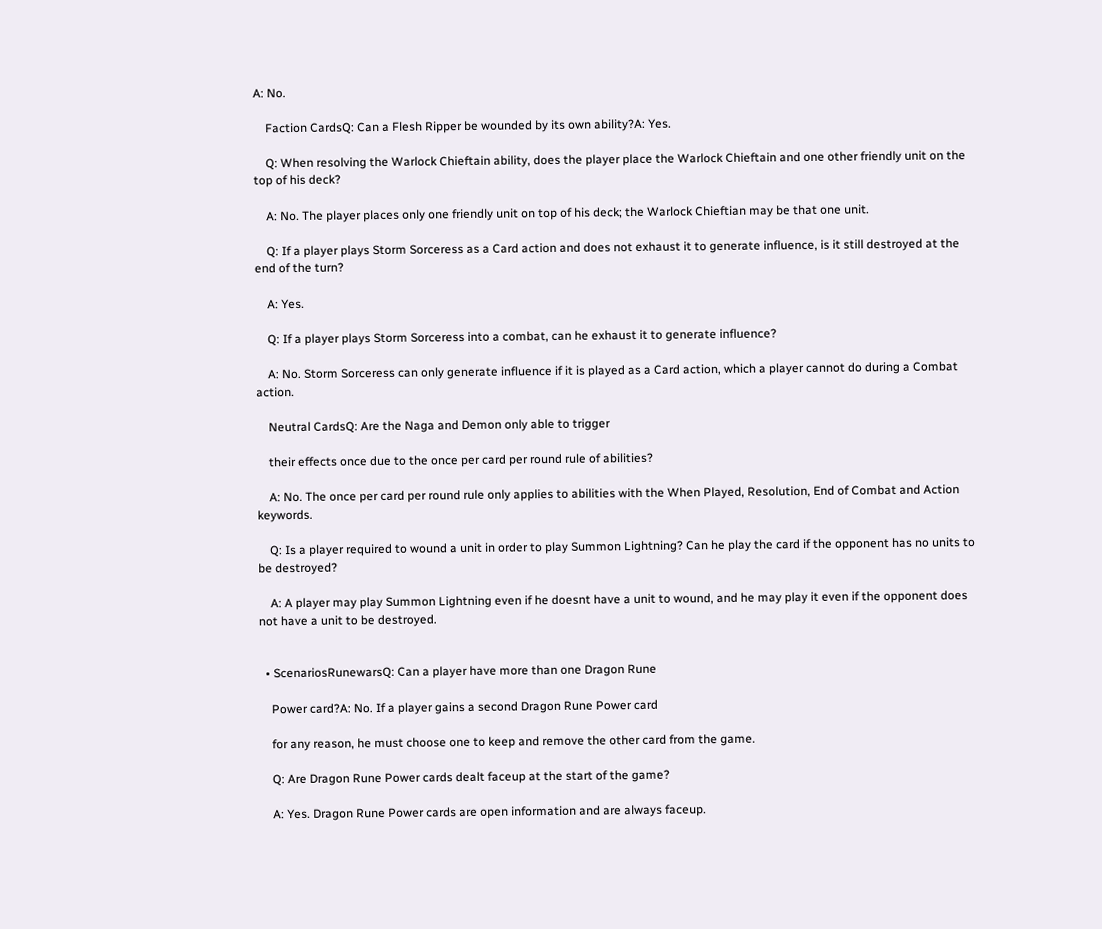A: No.

    Faction CardsQ: Can a Flesh Ripper be wounded by its own ability?A: Yes.

    Q: When resolving the Warlock Chieftain ability, does the player place the Warlock Chieftain and one other friendly unit on the top of his deck?

    A: No. The player places only one friendly unit on top of his deck; the Warlock Chieftian may be that one unit.

    Q: If a player plays Storm Sorceress as a Card action and does not exhaust it to generate influence, is it still destroyed at the end of the turn?

    A: Yes.

    Q: If a player plays Storm Sorceress into a combat, can he exhaust it to generate influence?

    A: No. Storm Sorceress can only generate influence if it is played as a Card action, which a player cannot do during a Combat action.

    Neutral CardsQ: Are the Naga and Demon only able to trigger

    their effects once due to the once per card per round rule of abilities?

    A: No. The once per card per round rule only applies to abilities with the When Played, Resolution, End of Combat and Action keywords.

    Q: Is a player required to wound a unit in order to play Summon Lightning? Can he play the card if the opponent has no units to be destroyed?

    A: A player may play Summon Lightning even if he doesnt have a unit to wound, and he may play it even if the opponent does not have a unit to be destroyed.


  • ScenariosRunewarsQ: Can a player have more than one Dragon Rune

    Power card?A: No. If a player gains a second Dragon Rune Power card

    for any reason, he must choose one to keep and remove the other card from the game.

    Q: Are Dragon Rune Power cards dealt faceup at the start of the game?

    A: Yes. Dragon Rune Power cards are open information and are always faceup.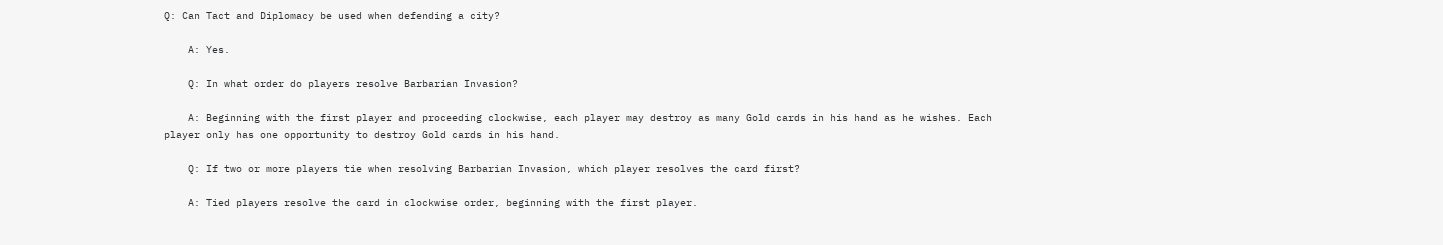Q: Can Tact and Diplomacy be used when defending a city?

    A: Yes.

    Q: In what order do players resolve Barbarian Invasion?

    A: Beginning with the first player and proceeding clockwise, each player may destroy as many Gold cards in his hand as he wishes. Each player only has one opportunity to destroy Gold cards in his hand.

    Q: If two or more players tie when resolving Barbarian Invasion, which player resolves the card first?

    A: Tied players resolve the card in clockwise order, beginning with the first player.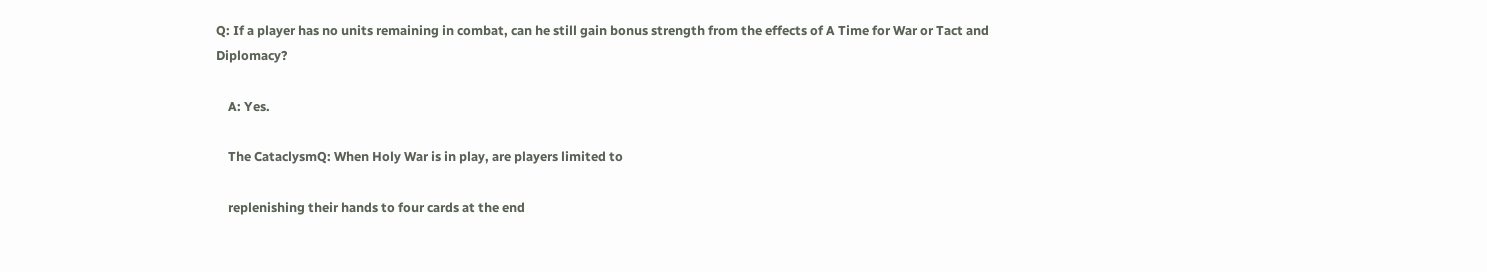Q: If a player has no units remaining in combat, can he still gain bonus strength from the effects of A Time for War or Tact and Diplomacy?

    A: Yes.

    The CataclysmQ: When Holy War is in play, are players limited to

    replenishing their hands to four cards at the end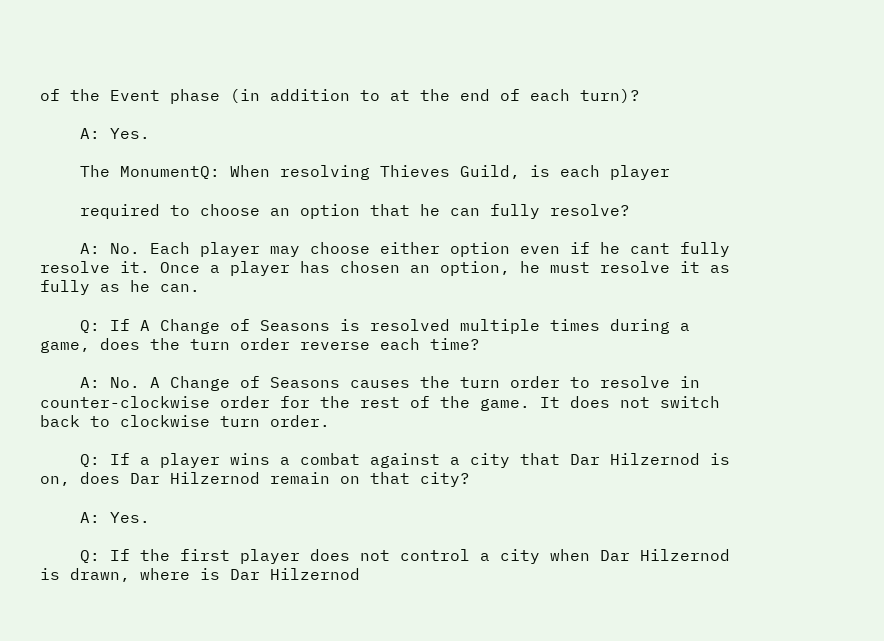of the Event phase (in addition to at the end of each turn)?

    A: Yes.

    The MonumentQ: When resolving Thieves Guild, is each player

    required to choose an option that he can fully resolve?

    A: No. Each player may choose either option even if he cant fully resolve it. Once a player has chosen an option, he must resolve it as fully as he can.

    Q: If A Change of Seasons is resolved multiple times during a game, does the turn order reverse each time?

    A: No. A Change of Seasons causes the turn order to resolve in counter-clockwise order for the rest of the game. It does not switch back to clockwise turn order.

    Q: If a player wins a combat against a city that Dar Hilzernod is on, does Dar Hilzernod remain on that city?

    A: Yes.

    Q: If the first player does not control a city when Dar Hilzernod is drawn, where is Dar Hilzernod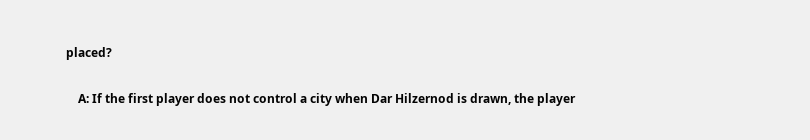placed?

    A: If the first player does not control a city when Dar Hilzernod is drawn, the player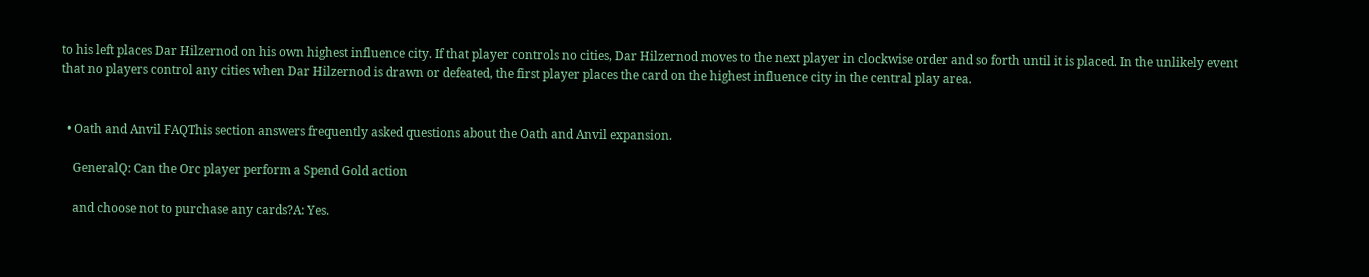to his left places Dar Hilzernod on his own highest influence city. If that player controls no cities, Dar Hilzernod moves to the next player in clockwise order and so forth until it is placed. In the unlikely event that no players control any cities when Dar Hilzernod is drawn or defeated, the first player places the card on the highest influence city in the central play area.


  • Oath and Anvil FAQThis section answers frequently asked questions about the Oath and Anvil expansion.

    GeneralQ: Can the Orc player perform a Spend Gold action

    and choose not to purchase any cards?A: Yes.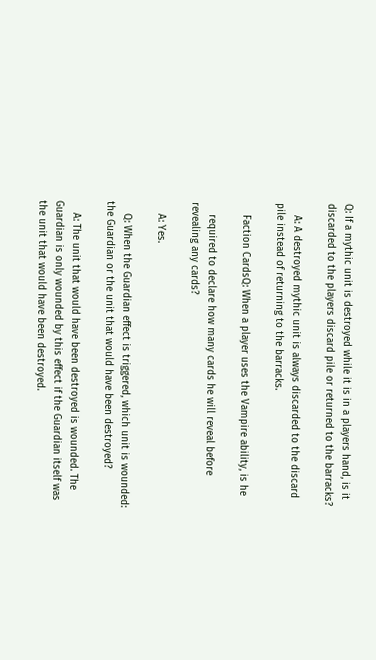Q: If a mythic unit is destroyed while it is in a players hand, is it discarded to the players discard pile or returned to the barracks?

    A: A destroyed mythic unit is always discarded to the discard pile instead of returning to the barracks.

    Faction CardsQ: When a player uses the Vampire ability, is he

    required to declare how many cards he will reveal before revealing any cards?

    A: Yes.

    Q: When the Guardian effect is triggered, which unit is wounded: the Guardian or the unit that would have been destroyed?

    A: The unit that would have been destroyed is wounded. The Guardian is only wounded by this effect if the Guardian itself was the unit that would have been destroyed.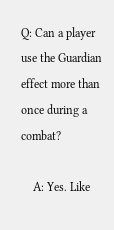Q: Can a player use the Guardian effect more than once during a combat?

    A: Yes. Like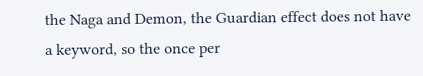the Naga and Demon, the Guardian effect does not have a keyword, so the once per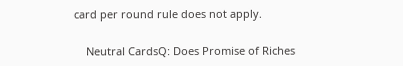card per round rule does not apply.

    Neutral CardsQ: Does Promise of Riches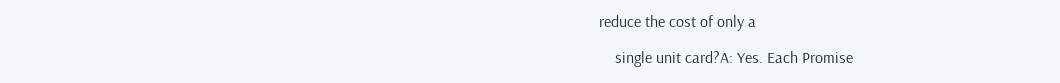reduce the cost of only a

    single unit card?A: Yes. Each Promise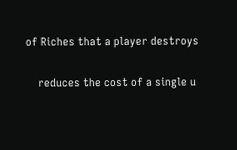of Riches that a player destroys

    reduces the cost of a single u